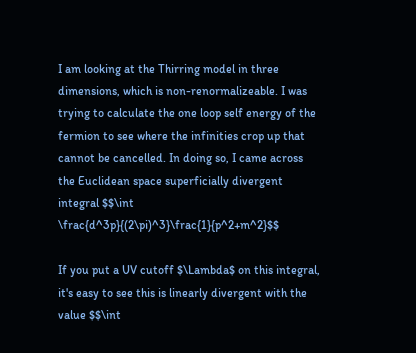I am looking at the Thirring model in three dimensions, which is non-renormalizeable. I was trying to calculate the one loop self energy of the fermion to see where the infinities crop up that cannot be cancelled. In doing so, I came across the Euclidean space superficially divergent integral $$\int \frac{d^3p}{(2\pi)^3}\frac{1}{p^2+m^2}$$

If you put a UV cutoff $\Lambda$ on this integral, it's easy to see this is linearly divergent with the value $$\int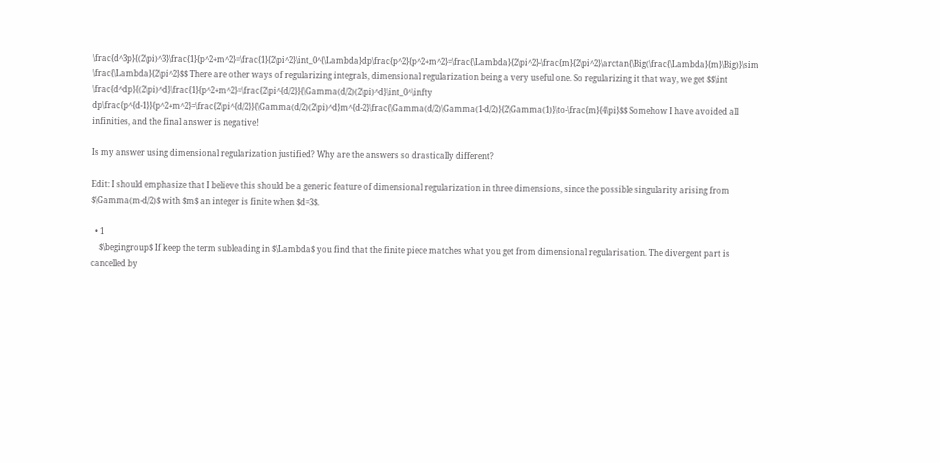\frac{d^3p}{(2\pi)^3}\frac{1}{p^2+m^2}=\frac{1}{2\pi^2}\int_0^{\Lambda}dp\frac{p^2}{p^2+m^2}=\frac{\Lambda}{2\pi^2}-\frac{m}{2\pi^2}\arctan{\Big(\frac{\Lambda}{m}\Big)}\sim \frac{\Lambda}{2\pi^2}$$ There are other ways of regularizing integrals, dimensional regularization being a very useful one. So regularizing it that way, we get $$\int \frac{d^dp}{(2\pi)^d}\frac{1}{p^2+m^2}=\frac{2\pi^{d/2}}{\Gamma(d/2)(2\pi)^d}\int_0^\infty dp\frac{p^{d-1}}{p^2+m^2}=\frac{2\pi^{d/2}}{\Gamma(d/2)(2\pi)^d}m^{d-2}\frac{\Gamma(d/2)\Gamma(1-d/2)}{2\Gamma(1)}\to-\frac{m}{4\pi}$$ Somehow I have avoided all infinities, and the final answer is negative!

Is my answer using dimensional regularization justified? Why are the answers so drastically different?

Edit: I should emphasize that I believe this should be a generic feature of dimensional regularization in three dimensions, since the possible singularity arising from $\Gamma(m-d/2)$ with $m$ an integer is finite when $d=3$.

  • 1
    $\begingroup$ If keep the term subleading in $\Lambda$ you find that the finite piece matches what you get from dimensional regularisation. The divergent part is cancelled by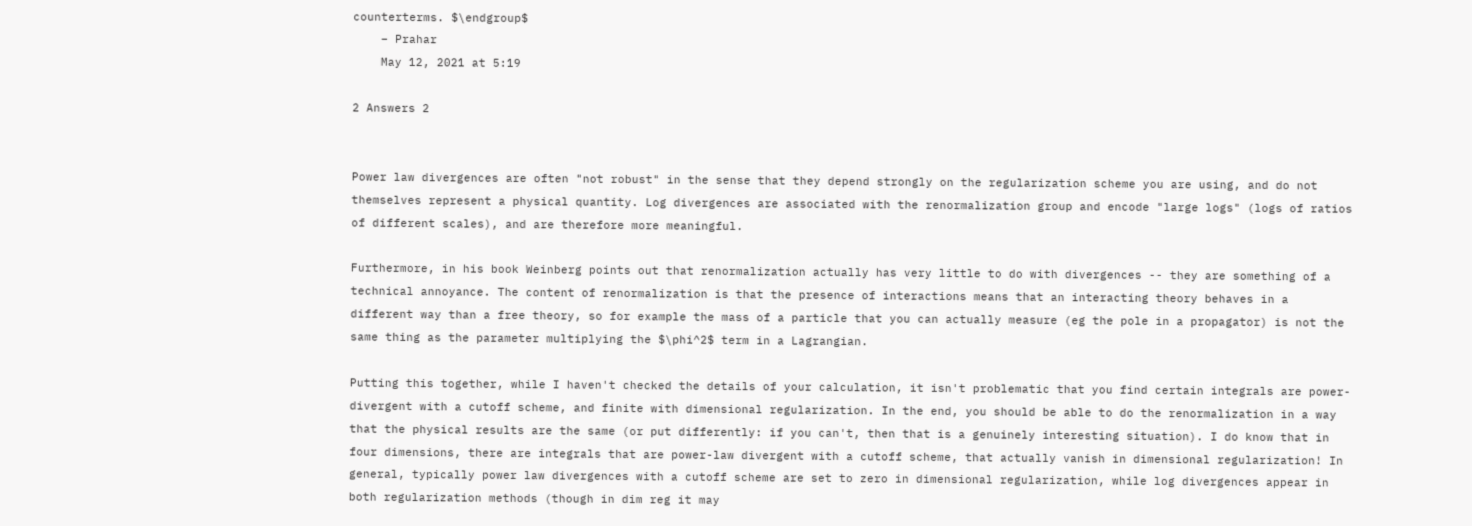counterterms. $\endgroup$
    – Prahar
    May 12, 2021 at 5:19

2 Answers 2


Power law divergences are often "not robust" in the sense that they depend strongly on the regularization scheme you are using, and do not themselves represent a physical quantity. Log divergences are associated with the renormalization group and encode "large logs" (logs of ratios of different scales), and are therefore more meaningful.

Furthermore, in his book Weinberg points out that renormalization actually has very little to do with divergences -- they are something of a technical annoyance. The content of renormalization is that the presence of interactions means that an interacting theory behaves in a different way than a free theory, so for example the mass of a particle that you can actually measure (eg the pole in a propagator) is not the same thing as the parameter multiplying the $\phi^2$ term in a Lagrangian.

Putting this together, while I haven't checked the details of your calculation, it isn't problematic that you find certain integrals are power-divergent with a cutoff scheme, and finite with dimensional regularization. In the end, you should be able to do the renormalization in a way that the physical results are the same (or put differently: if you can't, then that is a genuinely interesting situation). I do know that in four dimensions, there are integrals that are power-law divergent with a cutoff scheme, that actually vanish in dimensional regularization! In general, typically power law divergences with a cutoff scheme are set to zero in dimensional regularization, while log divergences appear in both regularization methods (though in dim reg it may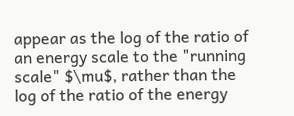appear as the log of the ratio of an energy scale to the "running scale" $\mu$, rather than the log of the ratio of the energy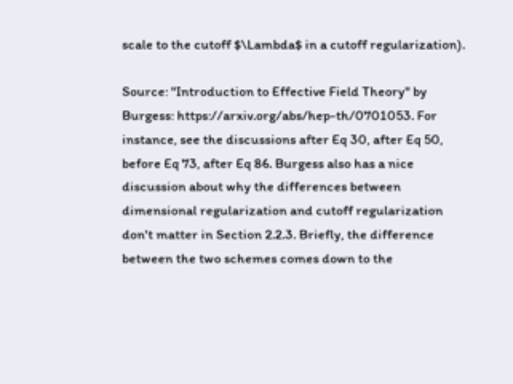scale to the cutoff $\Lambda$ in a cutoff regularization).

Source: "Introduction to Effective Field Theory" by Burgess: https://arxiv.org/abs/hep-th/0701053. For instance, see the discussions after Eq 30, after Eq 50, before Eq 73, after Eq 86. Burgess also has a nice discussion about why the differences between dimensional regularization and cutoff regularization don't matter in Section 2.2.3. Briefly, the difference between the two schemes comes down to the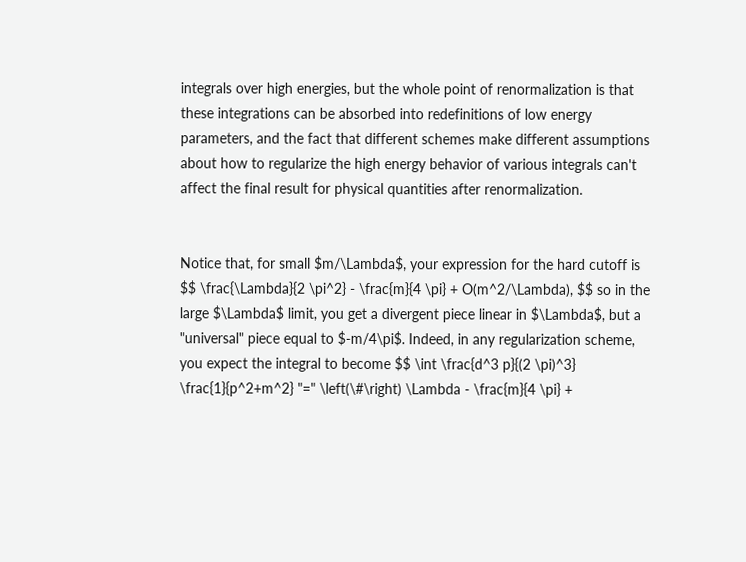integrals over high energies, but the whole point of renormalization is that these integrations can be absorbed into redefinitions of low energy parameters, and the fact that different schemes make different assumptions about how to regularize the high energy behavior of various integrals can't affect the final result for physical quantities after renormalization.


Notice that, for small $m/\Lambda$, your expression for the hard cutoff is $$ \frac{\Lambda}{2 \pi^2} - \frac{m}{4 \pi} + O(m^2/\Lambda), $$ so in the large $\Lambda$ limit, you get a divergent piece linear in $\Lambda$, but a "universal" piece equal to $-m/4\pi$. Indeed, in any regularization scheme, you expect the integral to become $$ \int \frac{d^3 p}{(2 \pi)^3} \frac{1}{p^2+m^2} "=" \left(\#\right) \Lambda - \frac{m}{4 \pi} +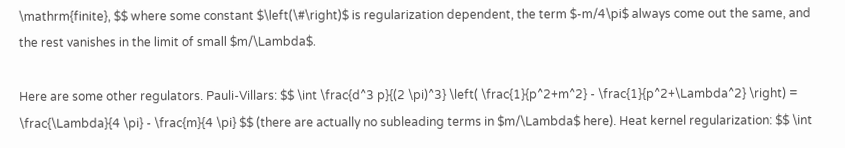\mathrm{finite}, $$ where some constant $\left(\#\right)$ is regularization dependent, the term $-m/4\pi$ always come out the same, and the rest vanishes in the limit of small $m/\Lambda$.

Here are some other regulators. Pauli-Villars: $$ \int \frac{d^3 p}{(2 \pi)^3} \left( \frac{1}{p^2+m^2} - \frac{1}{p^2+\Lambda^2} \right) = \frac{\Lambda}{4 \pi} - \frac{m}{4 \pi} $$ (there are actually no subleading terms in $m/\Lambda$ here). Heat kernel regularization: $$ \int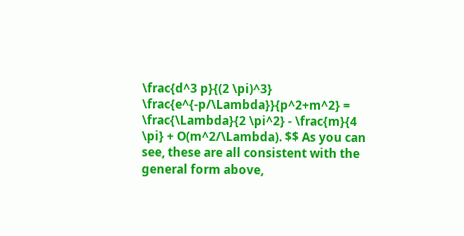\frac{d^3 p}{(2 \pi)^3} \frac{e^{-p/\Lambda}}{p^2+m^2} = \frac{\Lambda}{2 \pi^2} - \frac{m}{4 \pi} + O(m^2/\Lambda). $$ As you can see, these are all consistent with the general form above,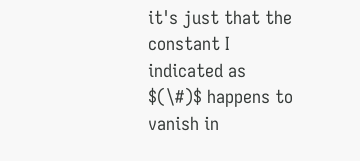it's just that the constant I indicated as $(\#)$ happens to vanish in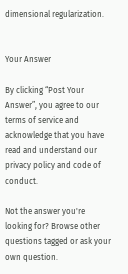dimensional regularization.


Your Answer

By clicking “Post Your Answer”, you agree to our terms of service and acknowledge that you have read and understand our privacy policy and code of conduct.

Not the answer you're looking for? Browse other questions tagged or ask your own question.